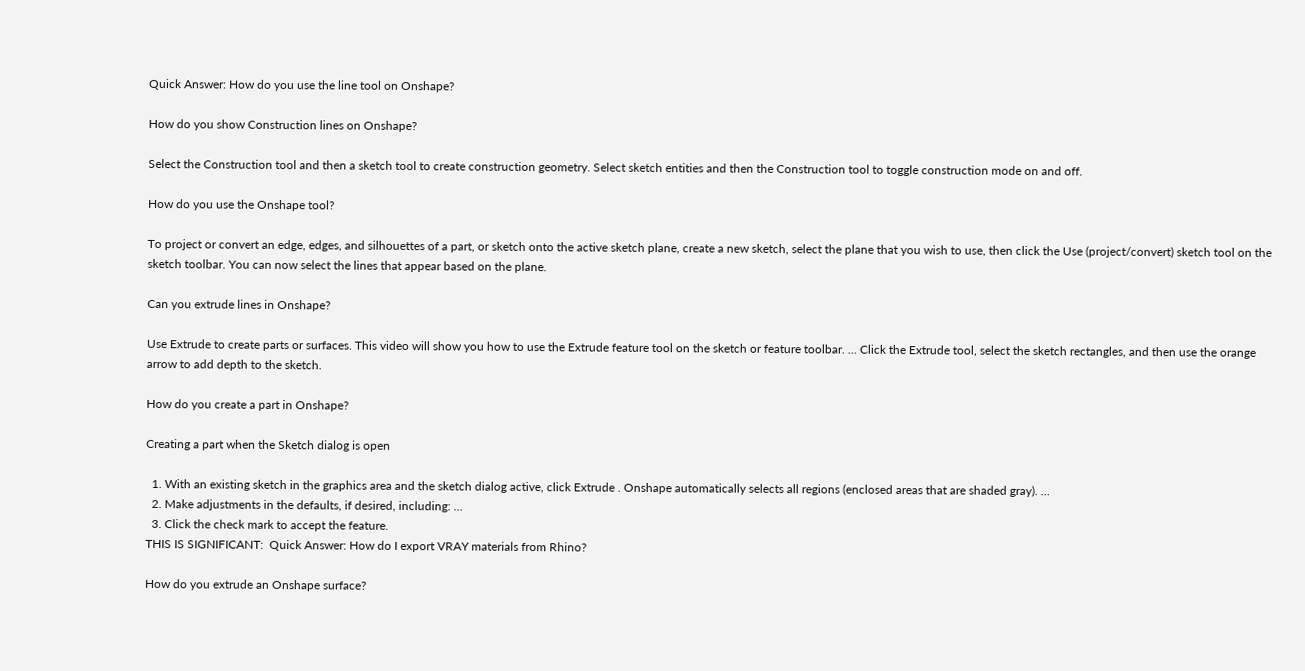Quick Answer: How do you use the line tool on Onshape?

How do you show Construction lines on Onshape?

Select the Construction tool and then a sketch tool to create construction geometry. Select sketch entities and then the Construction tool to toggle construction mode on and off.

How do you use the Onshape tool?

To project or convert an edge, edges, and silhouettes of a part, or sketch onto the active sketch plane, create a new sketch, select the plane that you wish to use, then click the Use (project/convert) sketch tool on the sketch toolbar. You can now select the lines that appear based on the plane.

Can you extrude lines in Onshape?

Use Extrude to create parts or surfaces. This video will show you how to use the Extrude feature tool on the sketch or feature toolbar. … Click the Extrude tool, select the sketch rectangles, and then use the orange arrow to add depth to the sketch.

How do you create a part in Onshape?

Creating a part when the Sketch dialog is open

  1. With an existing sketch in the graphics area and the sketch dialog active, click Extrude . Onshape automatically selects all regions (enclosed areas that are shaded gray). …
  2. Make adjustments in the defaults, if desired, including: …
  3. Click the check mark to accept the feature.
THIS IS SIGNIFICANT:  Quick Answer: How do I export VRAY materials from Rhino?

How do you extrude an Onshape surface?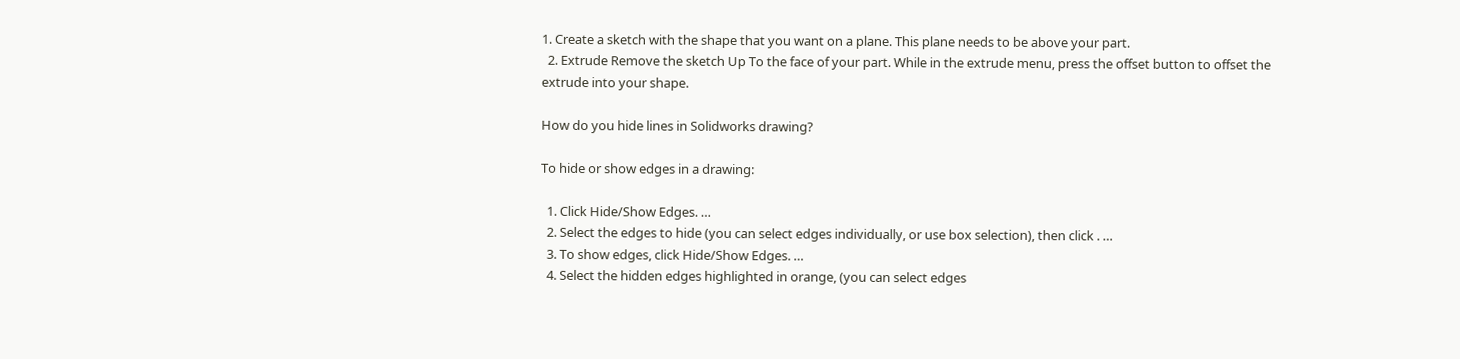1. Create a sketch with the shape that you want on a plane. This plane needs to be above your part.
  2. Extrude Remove the sketch Up To the face of your part. While in the extrude menu, press the offset button to offset the extrude into your shape.

How do you hide lines in Solidworks drawing?

To hide or show edges in a drawing:

  1. Click Hide/Show Edges. …
  2. Select the edges to hide (you can select edges individually, or use box selection), then click . …
  3. To show edges, click Hide/Show Edges. …
  4. Select the hidden edges highlighted in orange, (you can select edges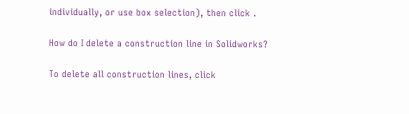individually, or use box selection), then click .

How do I delete a construction line in Solidworks?

To delete all construction lines, click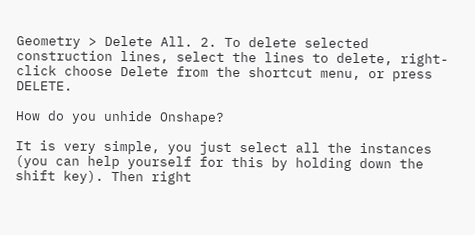Geometry > Delete All. 2. To delete selected construction lines, select the lines to delete, right-click choose Delete from the shortcut menu, or press DELETE.

How do you unhide Onshape?

It is very simple, you just select all the instances (you can help yourself for this by holding down the shift key). Then right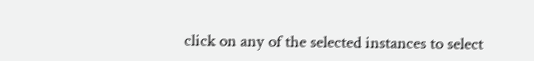click on any of the selected instances to select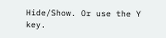Hide/Show. Or use the Y key.